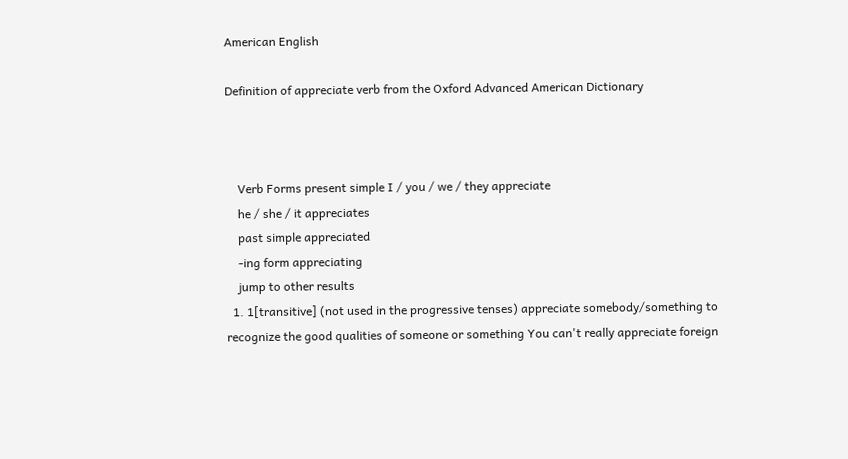American English

Definition of appreciate verb from the Oxford Advanced American Dictionary



    Verb Forms present simple I / you / we / they appreciate
    he / she / it appreciates
    past simple appreciated
    -ing form appreciating
    jump to other results
  1. 1[transitive] (not used in the progressive tenses) appreciate somebody/something to recognize the good qualities of someone or something You can't really appreciate foreign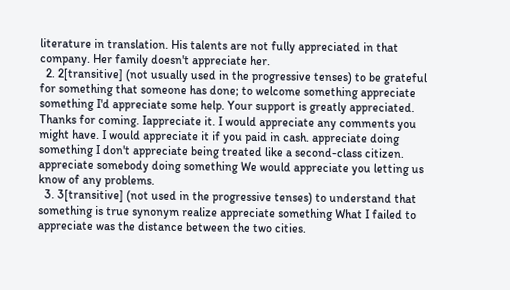literature in translation. His talents are not fully appreciated in that company. Her family doesn't appreciate her.
  2. 2[transitive] (not usually used in the progressive tenses) to be grateful for something that someone has done; to welcome something appreciate something I'd appreciate some help. Your support is greatly appreciated. Thanks for coming. Iappreciate it. I would appreciate any comments you might have. I would appreciate it if you paid in cash. appreciate doing something I don't appreciate being treated like a second-class citizen. appreciate somebody doing something We would appreciate you letting us know of any problems.
  3. 3[transitive] (not used in the progressive tenses) to understand that something is true synonym realize appreciate something What I failed to appreciate was the distance between the two cities.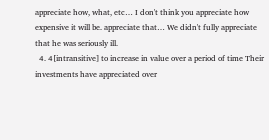appreciate how, what, etc… I don't think you appreciate how expensive it will be. appreciate that… We didn't fully appreciate that he was seriously ill.
  4. 4[intransitive] to increase in value over a period of time Their investments have appreciated over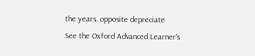the years. opposite depreciate
See the Oxford Advanced Learner's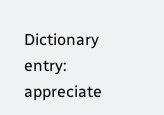Dictionary entry: appreciate